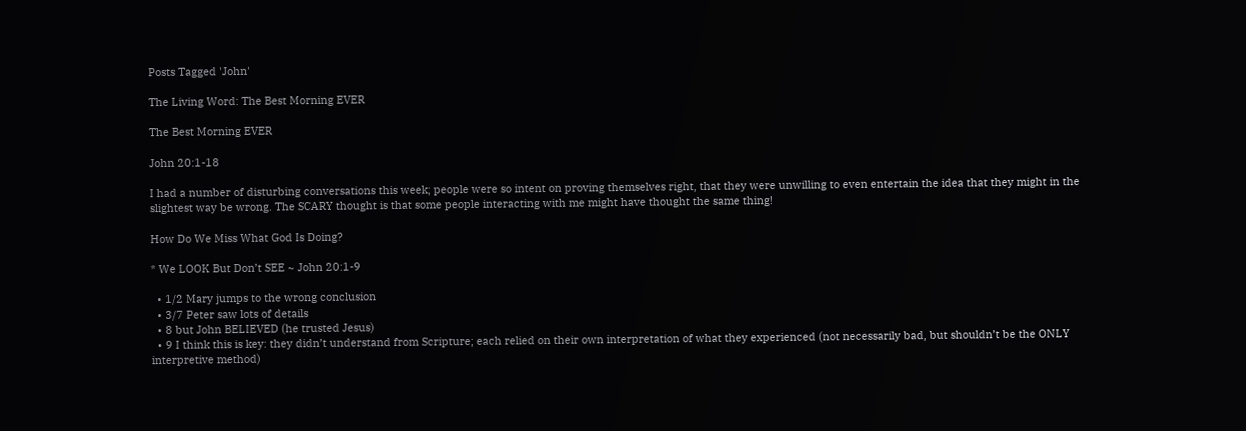Posts Tagged 'John'

The Living Word: The Best Morning EVER

The Best Morning EVER

John 20:1-18

I had a number of disturbing conversations this week; people were so intent on proving themselves right, that they were unwilling to even entertain the idea that they might in the slightest way be wrong. The SCARY thought is that some people interacting with me might have thought the same thing!

How Do We Miss What God Is Doing?

* We LOOK But Don’t SEE ~ John 20:1-9

  • 1/2 Mary jumps to the wrong conclusion
  • 3/7 Peter saw lots of details
  • 8 but John BELIEVED (he trusted Jesus)
  • 9 I think this is key: they didn’t understand from Scripture; each relied on their own interpretation of what they experienced (not necessarily bad, but shouldn’t be the ONLY interpretive method)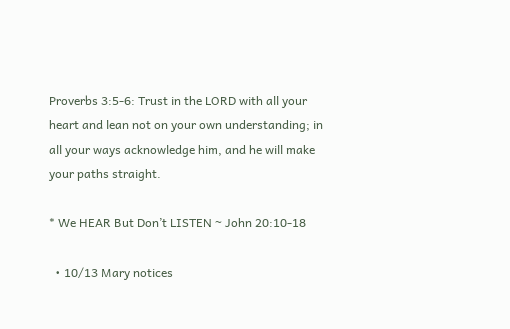Proverbs 3:5-6: Trust in the LORD with all your heart and lean not on your own understanding; in all your ways acknowledge him, and he will make your paths straight.

* We HEAR But Don’t LISTEN ~ John 20:10-18

  • 10/13 Mary notices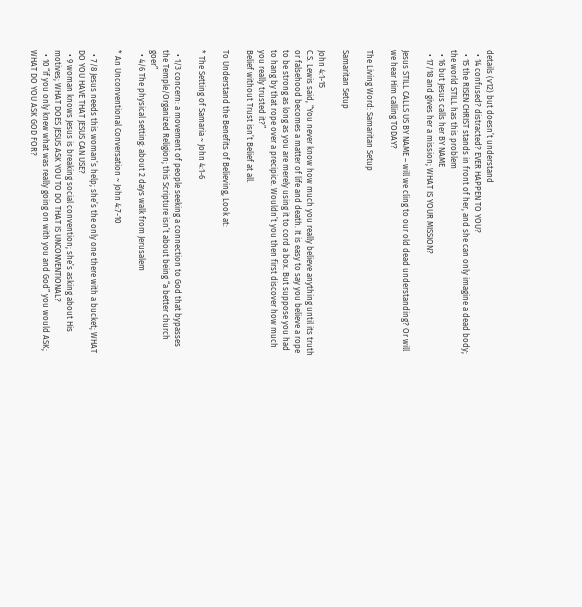details (v12) but doesn’t understand
  • 14 confused? distracted? EVER HAPPEN TO YOU?
  • 15 the RISEN CHRIST stands in front of her, and she can only imagine a dead body; the world STILL has this problem
  • 16 but Jesus calls her BY NAME
  • 17/18 and gives her a mission; WHAT IS YOUR MISSION?

Jesus STILL CALLS US BY NAME – will we cling to our old dead understanding? Or will we hear Him calling TODAY?

The Living Word: Samaritan Setup

Samaritan Setup

John 4:1-15
C.S. Lewis said, “You never know how much you really believe anything until its truth or falsehood becomes a matter of life and death. It is easy to say you believe a rope to be strong as long as you are merely using it to cord a box. But suppose you had to hang by that rope over a precipice. Wouldn’t you then first discover how much you really trusted it?”
Belief without Trust isn’t Belief at all.

To Understand the Benefits of Believing, Look at:

* The Setting of Samaria ~ John 4:1-6

  • 1/3 concern: a movement of people seeking a connection to God that bypasses the Temple/Organized Religion; this Scripture isn’t about being “a better church goer”
  • 4/6 The physical setting: about 2 days walk from Jerusalem

* An Unconventional Conversation ~ John 4:7-10

  • 7/8 Jesus needs this woman’s help; she’s the only one there with a bucket; WHAT DO YOU HAVE THAT JESUS CAN USE?
  • 9 woman knows Jesus is breaking social convention; she’s asking about His motives; WHAT DOES JESUS ASK YOU TO DO THAT IS UNCONVENTIONAL?
  • 10 “if you only knew what was really going on with you and God” you would ASK; WHAT DO YOU ASK GOD FOR?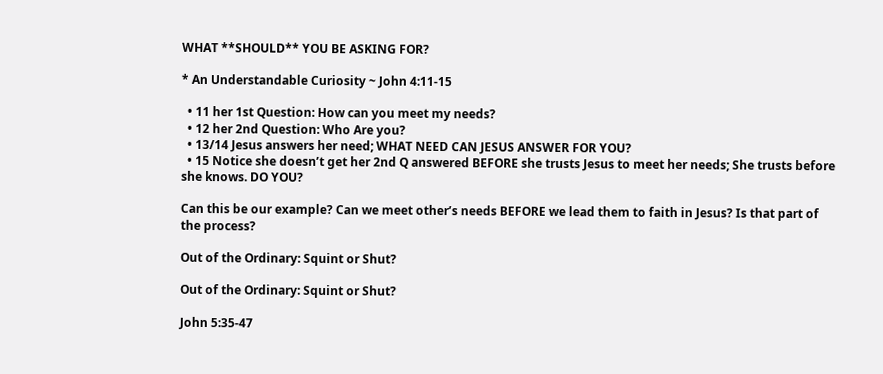WHAT **SHOULD** YOU BE ASKING FOR?

* An Understandable Curiosity ~ John 4:11-15

  • 11 her 1st Question: How can you meet my needs?
  • 12 her 2nd Question: Who Are you?
  • 13/14 Jesus answers her need; WHAT NEED CAN JESUS ANSWER FOR YOU?
  • 15 Notice she doesn’t get her 2nd Q answered BEFORE she trusts Jesus to meet her needs; She trusts before she knows. DO YOU?

Can this be our example? Can we meet other’s needs BEFORE we lead them to faith in Jesus? Is that part of the process?

Out of the Ordinary: Squint or Shut?

Out of the Ordinary: Squint or Shut?

John 5:35-47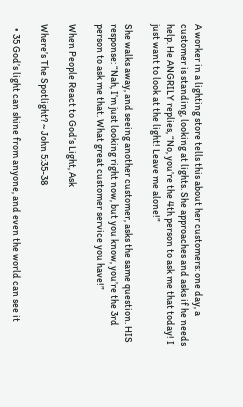A worker in a lighting store tells this about her customers: one day, a customer is standing, looking at lights. She approaches and asks if he needs help. He ANGRILY replies, “No, you’re the 4th person to ask me that today! I just want to look at the light! Leave me alone!”

She walks away, and seeing another customer, asks the same question. HIS response: “Nah, I’m just looking right now, but you know, you’re the 3rd person to ask me that. What great customer service you have!”

When People React to God’s Light, Ask

Where’s The Spotlight? ~ John 5:35-38

  • 35 God’s light can shine from anyone, and even the world can see it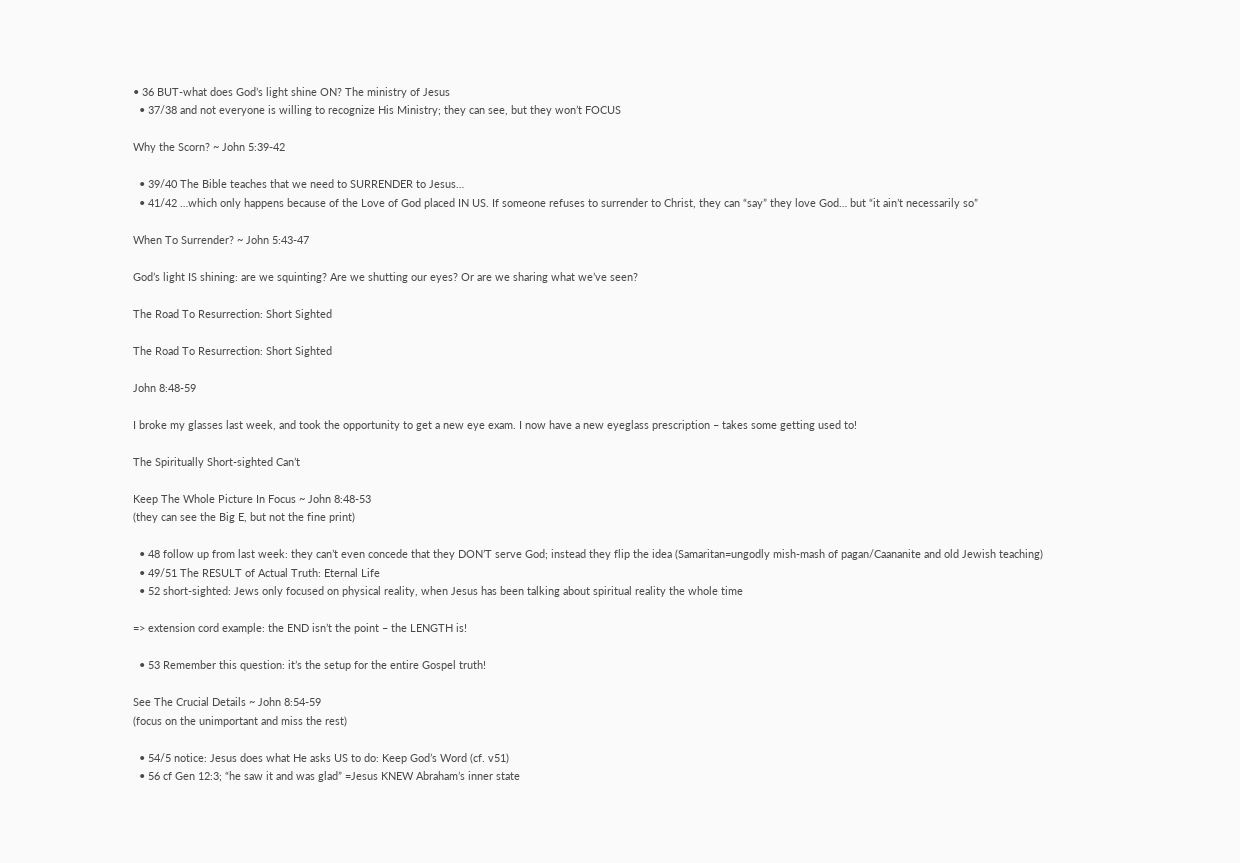• 36 BUT-what does God’s light shine ON? The ministry of Jesus
  • 37/38 and not everyone is willing to recognize His Ministry; they can see, but they won’t FOCUS

Why the Scorn? ~ John 5:39-42

  • 39/40 The Bible teaches that we need to SURRENDER to Jesus…
  • 41/42 …which only happens because of the Love of God placed IN US. If someone refuses to surrender to Christ, they can “say” they love God… but “it ain’t necessarily so”

When To Surrender? ~ John 5:43-47

God’s light IS shining: are we squinting? Are we shutting our eyes? Or are we sharing what we’ve seen?

The Road To Resurrection: Short Sighted

The Road To Resurrection: Short Sighted

John 8:48-59

I broke my glasses last week, and took the opportunity to get a new eye exam. I now have a new eyeglass prescription – takes some getting used to!

The Spiritually Short-sighted Can’t

Keep The Whole Picture In Focus ~ John 8:48-53
(they can see the Big E, but not the fine print)

  • 48 follow up from last week: they can’t even concede that they DON’T serve God; instead they flip the idea (Samaritan=ungodly mish-mash of pagan/Caananite and old Jewish teaching)
  • 49/51 The RESULT of Actual Truth: Eternal Life
  • 52 short-sighted: Jews only focused on physical reality, when Jesus has been talking about spiritual reality the whole time

=> extension cord example: the END isn’t the point – the LENGTH is!

  • 53 Remember this question: it’s the setup for the entire Gospel truth!

See The Crucial Details ~ John 8:54-59
(focus on the unimportant and miss the rest)

  • 54/5 notice: Jesus does what He asks US to do: Keep God’s Word (cf. v51)
  • 56 cf Gen 12:3; “he saw it and was glad” =Jesus KNEW Abraham’s inner state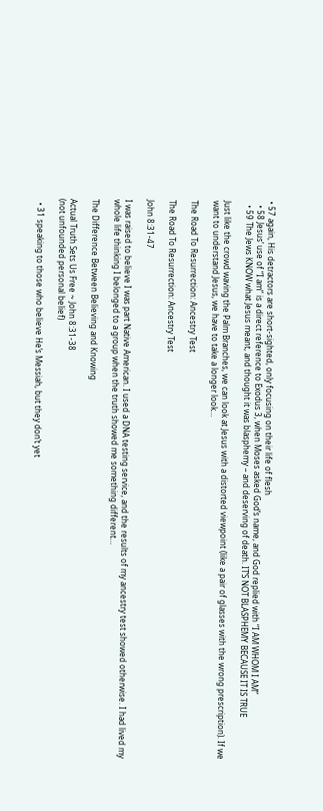• 57 again, His detractors are short-sighted, only focusing on their life of flesh
  • 58 Jesus’ use of “I am” is a direct reference to Exodus 3, when Moses asked God’s name, and God replied with “I AM WHOM I AM”
  • 59 The Jews KNOW what Jesus meant, and thought it was blasphemy – and deserving of death. IT’S NOT BLASPHEMY BECAUSE IT IS TRUE

Just like the crowd waving the Palm Branches, we can look at Jesus with a distorted viewpoint (like a pair of glasses with the wrong prescription). If we want to understand Jesus, we have to take a longer look…

The Road To Resurrection: Ancestry Test

The Road To Resurrection: Ancestry Test

John 8:31-47

I was raised to believe I was part Native American. I used a DNA testing service, and the results of my ancestry test showed otherwise. I had lived my whole life thinking I belonged to a group when the truth showed me something different…

The Difference Between Believing and Knowing

Actual Truth Sets Us Free ~ John 8:31-38
(not unfounded personal belief)

  • 31 speaking to those who believe He’s Messiah, but they don’t yet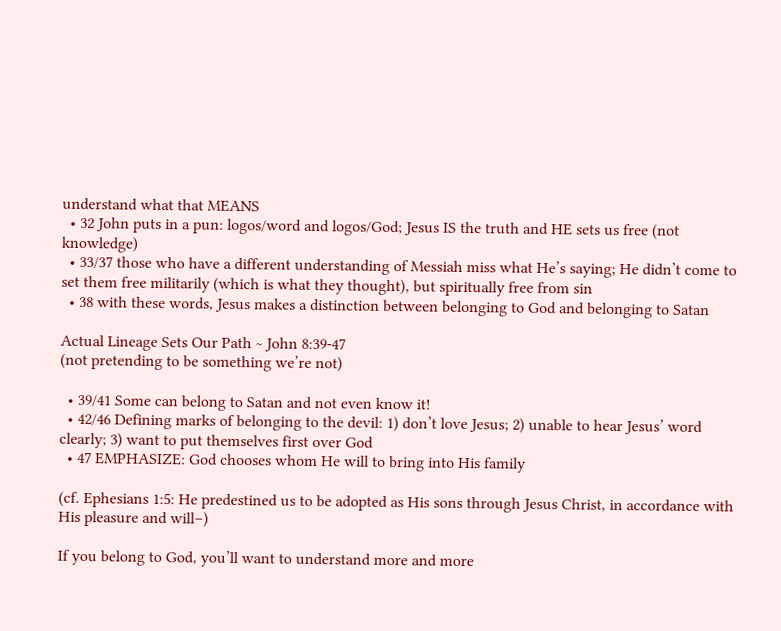understand what that MEANS
  • 32 John puts in a pun: logos/word and logos/God; Jesus IS the truth and HE sets us free (not knowledge)
  • 33/37 those who have a different understanding of Messiah miss what He’s saying; He didn’t come to set them free militarily (which is what they thought), but spiritually free from sin
  • 38 with these words, Jesus makes a distinction between belonging to God and belonging to Satan

Actual Lineage Sets Our Path ~ John 8:39-47
(not pretending to be something we’re not)

  • 39/41 Some can belong to Satan and not even know it!
  • 42/46 Defining marks of belonging to the devil: 1) don’t love Jesus; 2) unable to hear Jesus’ word clearly; 3) want to put themselves first over God
  • 47 EMPHASIZE: God chooses whom He will to bring into His family

(cf. Ephesians 1:5: He predestined us to be adopted as His sons through Jesus Christ, in accordance with His pleasure and will–)

If you belong to God, you’ll want to understand more and more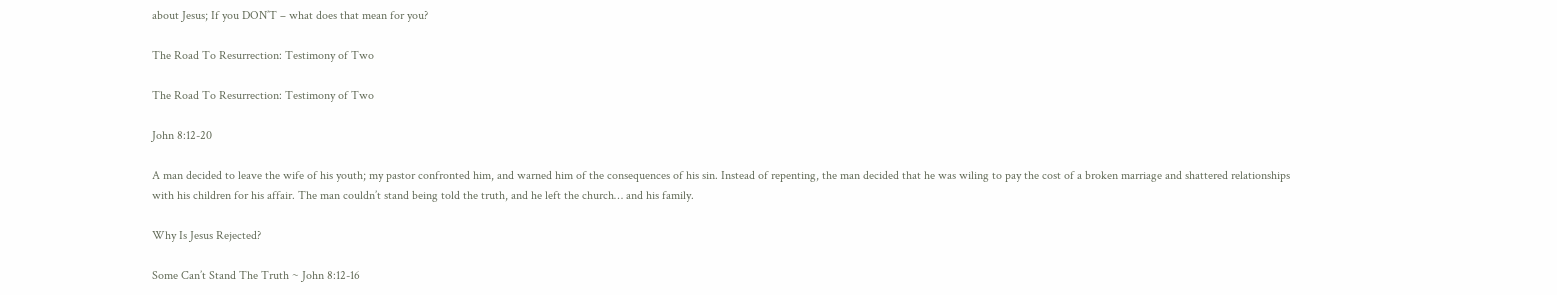about Jesus; If you DON’T – what does that mean for you?

The Road To Resurrection: Testimony of Two

The Road To Resurrection: Testimony of Two

John 8:12-20

A man decided to leave the wife of his youth; my pastor confronted him, and warned him of the consequences of his sin. Instead of repenting, the man decided that he was wiling to pay the cost of a broken marriage and shattered relationships with his children for his affair. The man couldn’t stand being told the truth, and he left the church… and his family.

Why Is Jesus Rejected?

Some Can’t Stand The Truth ~ John 8:12-16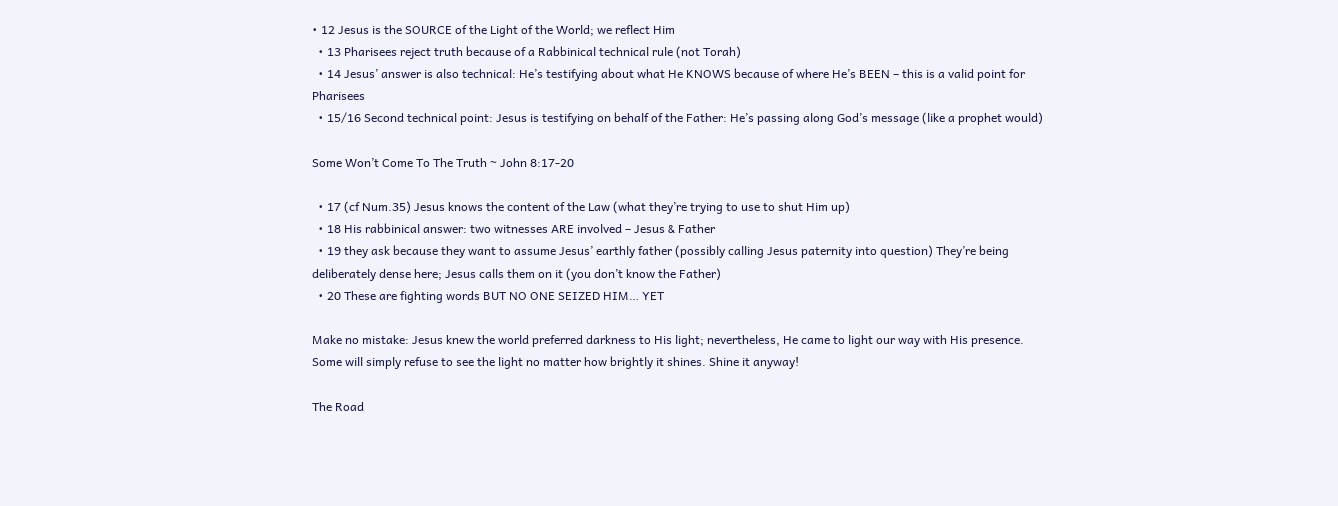• 12 Jesus is the SOURCE of the Light of the World; we reflect Him
  • 13 Pharisees reject truth because of a Rabbinical technical rule (not Torah)
  • 14 Jesus’ answer is also technical: He’s testifying about what He KNOWS because of where He’s BEEN – this is a valid point for Pharisees
  • 15/16 Second technical point: Jesus is testifying on behalf of the Father: He’s passing along God’s message (like a prophet would)

Some Won’t Come To The Truth ~ John 8:17-20

  • 17 (cf Num.35) Jesus knows the content of the Law (what they’re trying to use to shut Him up)
  • 18 His rabbinical answer: two witnesses ARE involved – Jesus & Father
  • 19 they ask because they want to assume Jesus’ earthly father (possibly calling Jesus paternity into question) They’re being deliberately dense here; Jesus calls them on it (you don’t know the Father)
  • 20 These are fighting words BUT NO ONE SEIZED HIM… YET

Make no mistake: Jesus knew the world preferred darkness to His light; nevertheless, He came to light our way with His presence. Some will simply refuse to see the light no matter how brightly it shines. Shine it anyway!

The Road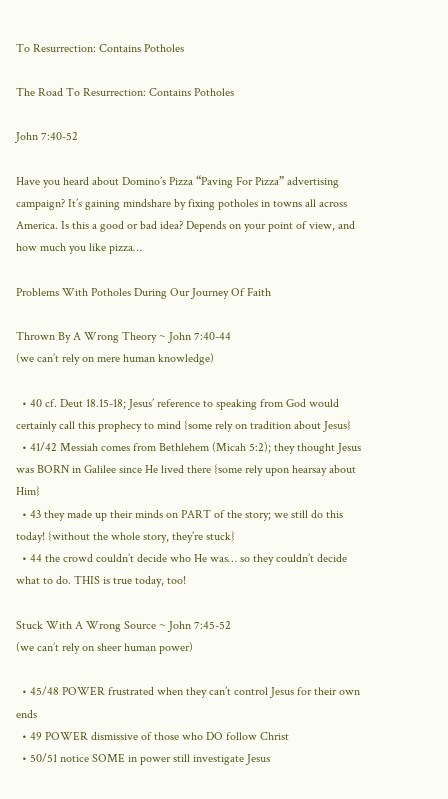To Resurrection: Contains Potholes

The Road To Resurrection: Contains Potholes

John 7:40-52

Have you heard about Domino’s Pizza “Paving For Pizza” advertising campaign? It’s gaining mindshare by fixing potholes in towns all across America. Is this a good or bad idea? Depends on your point of view, and how much you like pizza…

Problems With Potholes During Our Journey Of Faith

Thrown By A Wrong Theory ~ John 7:40-44
(we can’t rely on mere human knowledge)

  • 40 cf. Deut 18.15-18; Jesus’ reference to speaking from God would certainly call this prophecy to mind {some rely on tradition about Jesus}
  • 41/42 Messiah comes from Bethlehem (Micah 5:2); they thought Jesus was BORN in Galilee since He lived there {some rely upon hearsay about Him}
  • 43 they made up their minds on PART of the story; we still do this today! {without the whole story, they’re stuck}
  • 44 the crowd couldn’t decide who He was… so they couldn’t decide what to do. THIS is true today, too!

Stuck With A Wrong Source ~ John 7:45-52
(we can’t rely on sheer human power)

  • 45/48 POWER frustrated when they can’t control Jesus for their own ends
  • 49 POWER dismissive of those who DO follow Christ
  • 50/51 notice SOME in power still investigate Jesus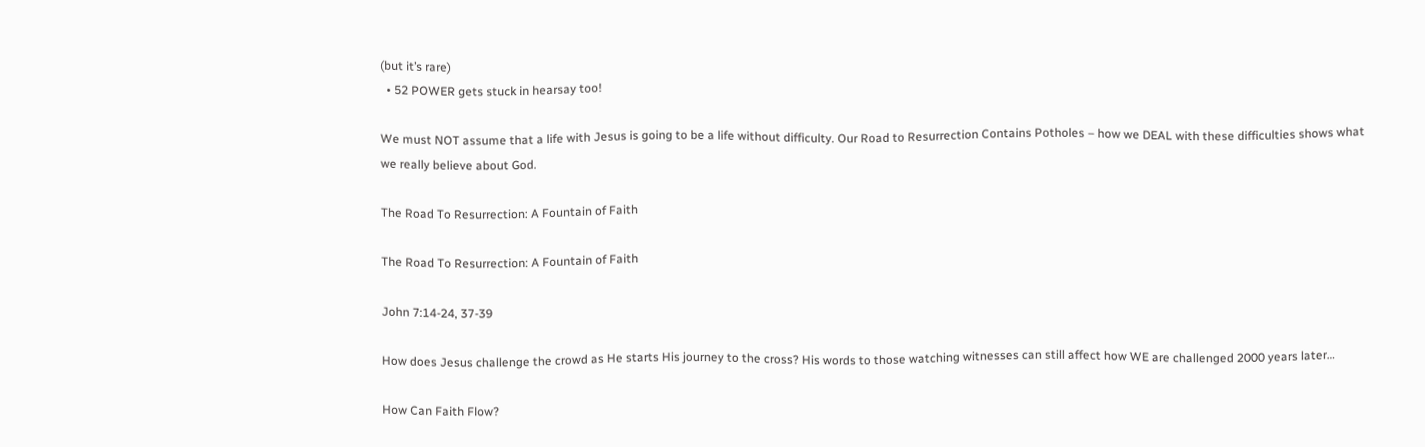(but it’s rare)
  • 52 POWER gets stuck in hearsay too!

We must NOT assume that a life with Jesus is going to be a life without difficulty. Our Road to Resurrection Contains Potholes – how we DEAL with these difficulties shows what we really believe about God.

The Road To Resurrection: A Fountain of Faith

The Road To Resurrection: A Fountain of Faith

John 7:14-24, 37-39

How does Jesus challenge the crowd as He starts His journey to the cross? His words to those watching witnesses can still affect how WE are challenged 2000 years later…

How Can Faith Flow?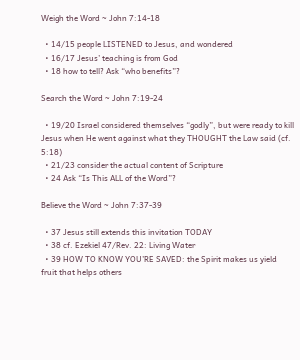Weigh the Word ~ John 7:14-18

  • 14/15 people LISTENED to Jesus, and wondered
  • 16/17 Jesus’ teaching is from God
  • 18 how to tell? Ask “who benefits”?

Search the Word ~ John 7:19-24

  • 19/20 Israel considered themselves “godly”, but were ready to kill Jesus when He went against what they THOUGHT the Law said (cf. 5:18)
  • 21/23 consider the actual content of Scripture
  • 24 Ask “Is This ALL of the Word”?

Believe the Word ~ John 7:37-39

  • 37 Jesus still extends this invitation TODAY
  • 38 cf. Ezekiel 47/Rev. 22: Living Water
  • 39 HOW TO KNOW YOU’RE SAVED: the Spirit makes us yield fruit that helps others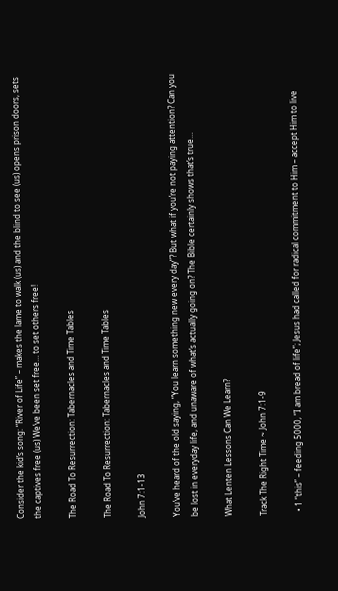Consider the kid’s song: “River of Life” – makes the lame to walk (us) and the blind to see (us) opens prison doors, sets the captives free (us) We’ve been set free… to set others free!

The Road To Resurrection: Tabernacles and Time Tables

The Road To Resurrection: Tabernacles and Time Tables

John 7:1-13

You’ve heard of the old saying, “You learn something new every day”? But what if you’re not paying attention? Can you be lost in everyday life, and unaware of what’s actually going on? The Bible certainly shows that’s true…

What Lenten Lessons Can We Learn?

Track The Right Time ~ John 7:1-9

  • 1 “this” – feeding 5000, “I am bread of life”; Jesus had called for radical commitment to Him – accept Him to live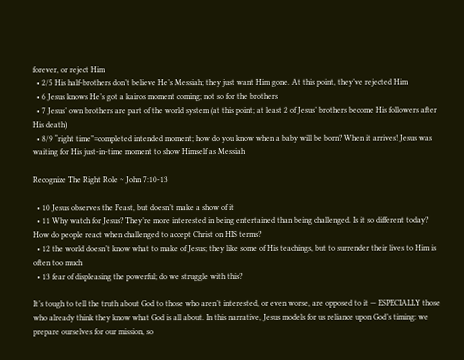forever, or reject Him
  • 2/5 His half-brothers don’t believe He’s Messiah; they just want Him gone. At this point, they’ve rejected Him
  • 6 Jesus knows He’s got a kairos moment coming; not so for the brothers
  • 7 Jesus’ own brothers are part of the world system (at this point; at least 2 of Jesus’ brothers become His followers after His death)
  • 8/9 “right time”=completed intended moment; how do you know when a baby will be born? When it arrives! Jesus was waiting for His just-in-time moment to show Himself as Messiah

Recognize The Right Role ~ John 7:10-13

  • 10 Jesus observes the Feast, but doesn’t make a show of it
  • 11 Why watch for Jesus? They’re more interested in being entertained than being challenged. Is it so different today? How do people react when challenged to accept Christ on HIS terms?
  • 12 the world doesn’t know what to make of Jesus; they like some of His teachings, but to surrender their lives to Him is often too much
  • 13 fear of displeasing the powerful; do we struggle with this?

It’s tough to tell the truth about God to those who aren’t interested, or even worse, are opposed to it — ESPECIALLY those who already think they know what God is all about. In this narrative, Jesus models for us reliance upon God’s timing: we prepare ourselves for our mission, so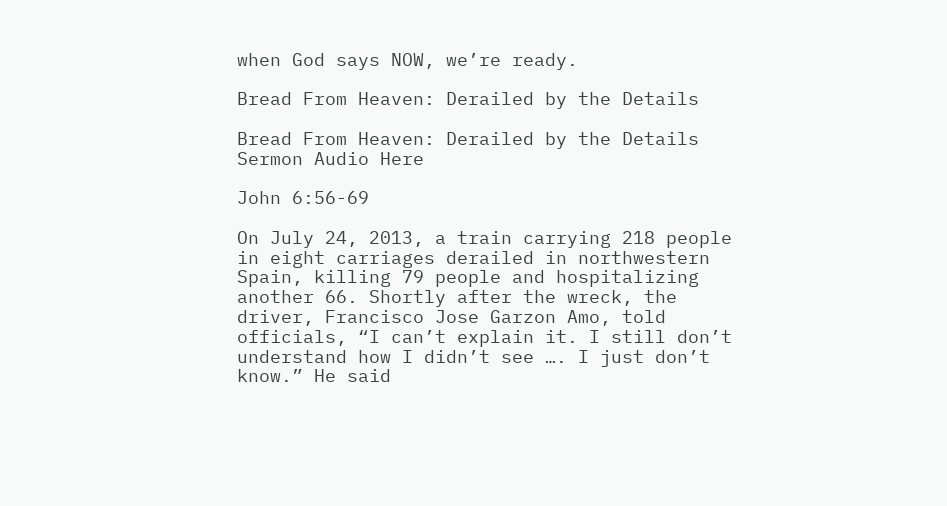when God says NOW, we’re ready.

Bread From Heaven: Derailed by the Details

Bread From Heaven: Derailed by the Details Sermon Audio Here

John 6:56-69

On July 24, 2013, a train carrying 218 people in eight carriages derailed in northwestern Spain, killing 79 people and hospitalizing another 66. Shortly after the wreck, the driver, Francisco Jose Garzon Amo, told officials, “I can’t explain it. I still don’t understand how I didn’t see …. I just don’t know.” He said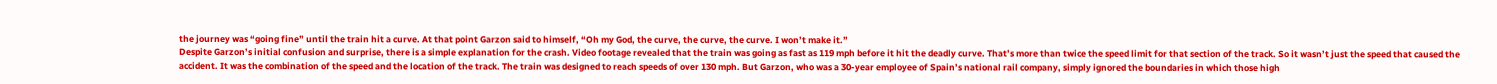the journey was “going fine” until the train hit a curve. At that point Garzon said to himself, “Oh my God, the curve, the curve, the curve. I won’t make it.”
Despite Garzon’s initial confusion and surprise, there is a simple explanation for the crash. Video footage revealed that the train was going as fast as 119 mph before it hit the deadly curve. That’s more than twice the speed limit for that section of the track. So it wasn’t just the speed that caused the accident. It was the combination of the speed and the location of the track. The train was designed to reach speeds of over 130 mph. But Garzon, who was a 30-year employee of Spain’s national rail company, simply ignored the boundaries in which those high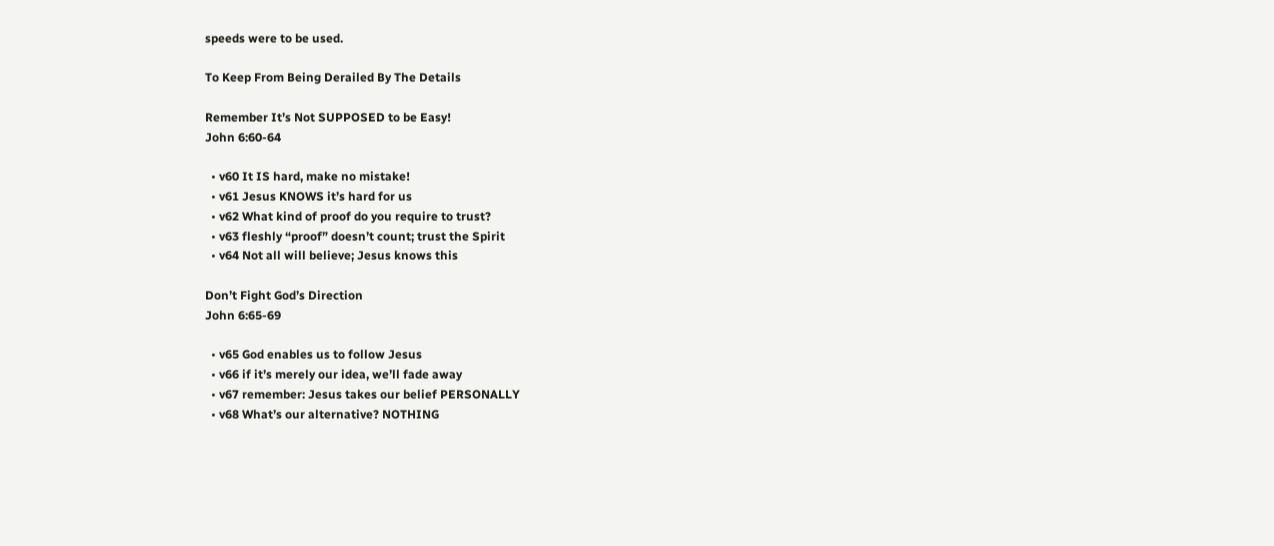speeds were to be used.

To Keep From Being Derailed By The Details

Remember It’s Not SUPPOSED to be Easy!
John 6:60-64

  • v60 It IS hard, make no mistake!
  • v61 Jesus KNOWS it’s hard for us
  • v62 What kind of proof do you require to trust?
  • v63 fleshly “proof” doesn’t count; trust the Spirit
  • v64 Not all will believe; Jesus knows this

Don’t Fight God’s Direction
John 6:65-69

  • v65 God enables us to follow Jesus
  • v66 if it’s merely our idea, we’ll fade away
  • v67 remember: Jesus takes our belief PERSONALLY
  • v68 What’s our alternative? NOTHING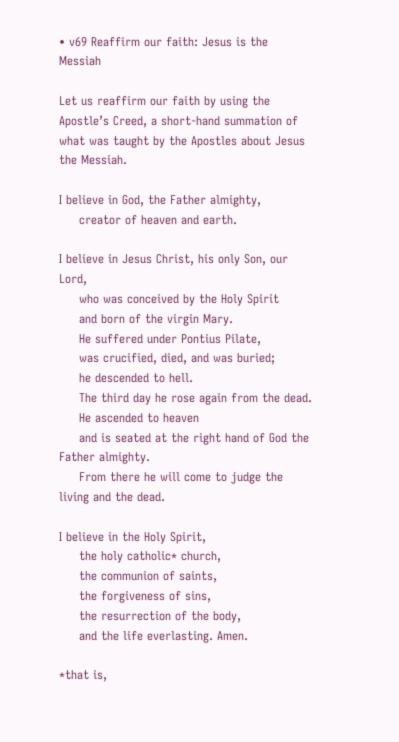• v69 Reaffirm our faith: Jesus is the Messiah

Let us reaffirm our faith by using the Apostle’s Creed, a short-hand summation of what was taught by the Apostles about Jesus the Messiah.

I believe in God, the Father almighty,
     creator of heaven and earth.

I believe in Jesus Christ, his only Son, our Lord,
     who was conceived by the Holy Spirit
     and born of the virgin Mary.
     He suffered under Pontius Pilate,
     was crucified, died, and was buried;
     he descended to hell.
     The third day he rose again from the dead.
     He ascended to heaven
     and is seated at the right hand of God the Father almighty.
     From there he will come to judge the living and the dead.

I believe in the Holy Spirit,
     the holy catholic* church,
     the communion of saints,
     the forgiveness of sins,
     the resurrection of the body,
     and the life everlasting. Amen.

*that is,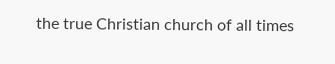the true Christian church of all times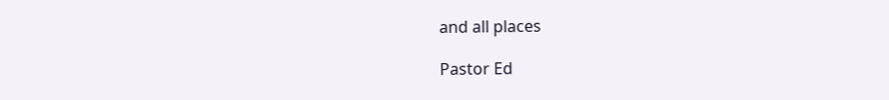and all places

Pastor Ed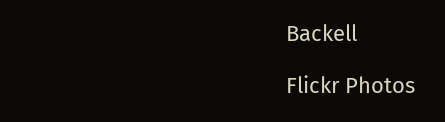Backell

Flickr Photos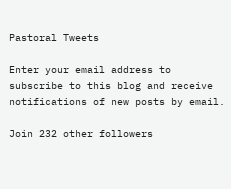Pastoral Tweets

Enter your email address to subscribe to this blog and receive notifications of new posts by email.

Join 232 other followers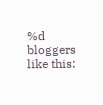%d bloggers like this: